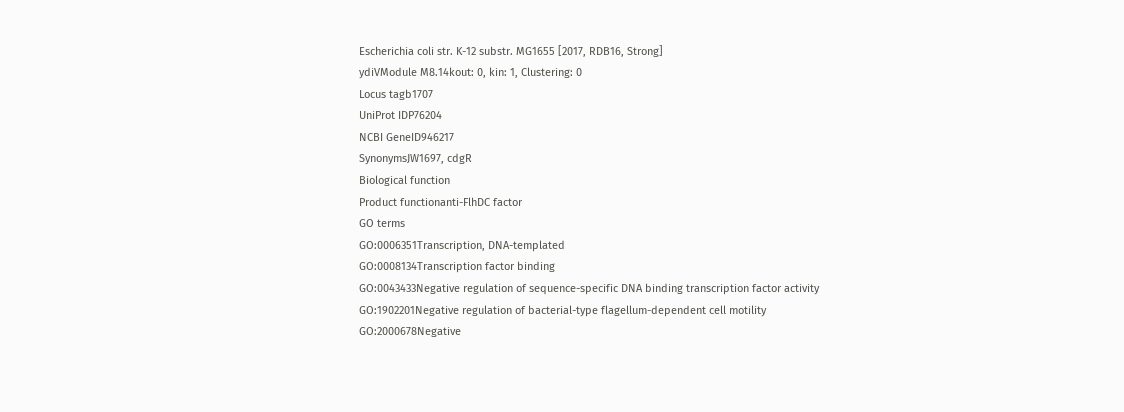Escherichia coli str. K-12 substr. MG1655 [2017, RDB16, Strong]
ydiVModule M8.14kout: 0, kin: 1, Clustering: 0
Locus tagb1707
UniProt IDP76204
NCBI GeneID946217
SynonymsJW1697, cdgR
Biological function
Product functionanti-FlhDC factor
GO terms
GO:0006351Transcription, DNA-templated
GO:0008134Transcription factor binding
GO:0043433Negative regulation of sequence-specific DNA binding transcription factor activity
GO:1902201Negative regulation of bacterial-type flagellum-dependent cell motility
GO:2000678Negative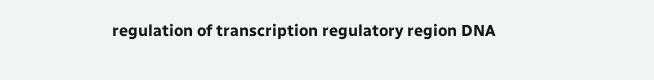regulation of transcription regulatory region DNA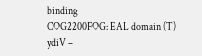binding
COG2200FOG: EAL domain (T)
ydiV –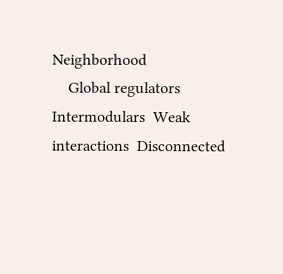Neighborhood
    Global regulators  Intermodulars  Weak interactions  Disconnected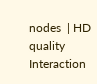nodes  | HD quality  Interaction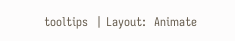tooltips  | Layout:  Animate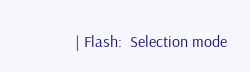| Flash:  Selection mode